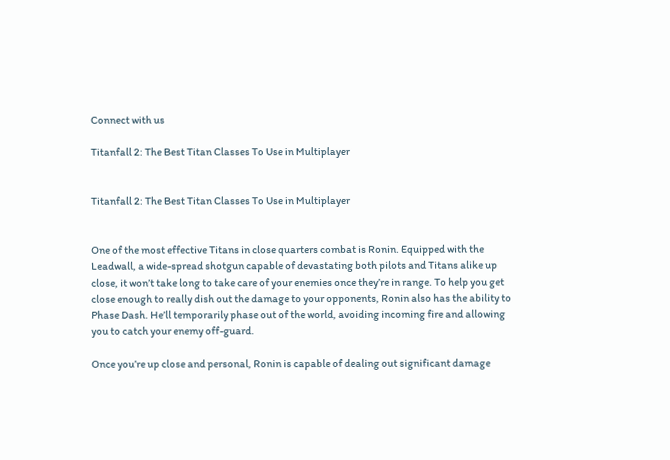Connect with us

Titanfall 2: The Best Titan Classes To Use in Multiplayer


Titanfall 2: The Best Titan Classes To Use in Multiplayer


One of the most effective Titans in close quarters combat is Ronin. Equipped with the Leadwall, a wide-spread shotgun capable of devastating both pilots and Titans alike up close, it won’t take long to take care of your enemies once they’re in range. To help you get close enough to really dish out the damage to your opponents, Ronin also has the ability to Phase Dash. He’ll temporarily phase out of the world, avoiding incoming fire and allowing you to catch your enemy off-guard.

Once you’re up close and personal, Ronin is capable of dealing out significant damage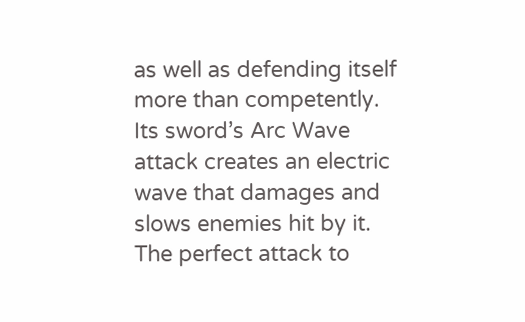as well as defending itself more than competently. Its sword’s Arc Wave attack creates an electric wave that damages and slows enemies hit by it. The perfect attack to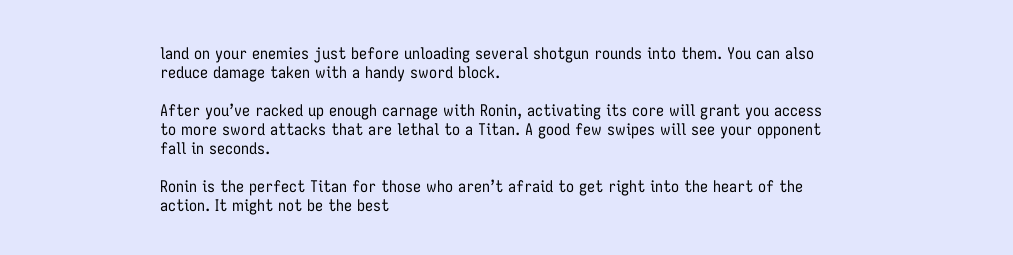land on your enemies just before unloading several shotgun rounds into them. You can also reduce damage taken with a handy sword block.

After you’ve racked up enough carnage with Ronin, activating its core will grant you access to more sword attacks that are lethal to a Titan. A good few swipes will see your opponent fall in seconds.

Ronin is the perfect Titan for those who aren’t afraid to get right into the heart of the action. It might not be the best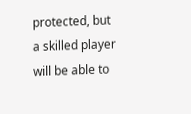protected, but a skilled player will be able to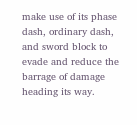make use of its phase dash, ordinary dash, and sword block to evade and reduce the barrage of damage heading its way.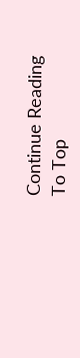Continue Reading
To Top